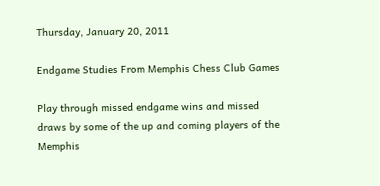Thursday, January 20, 2011

Endgame Studies From Memphis Chess Club Games

Play through missed endgame wins and missed draws by some of the up and coming players of the Memphis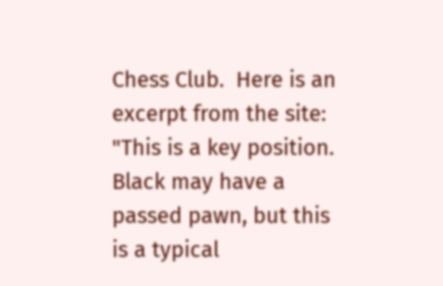Chess Club.  Here is an excerpt from the site:  "This is a key position. Black may have a passed pawn, but this is a typical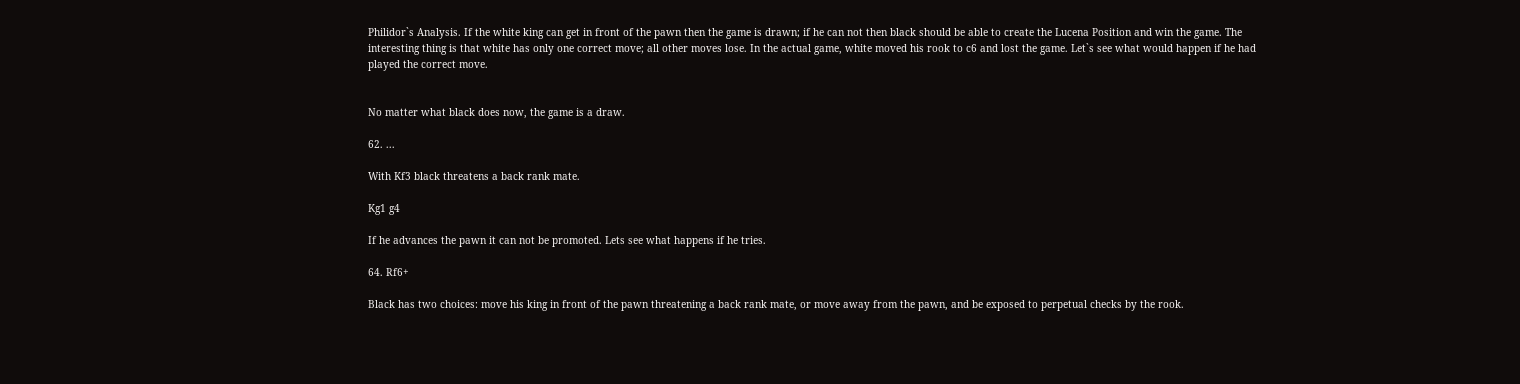Philidor`s Analysis. If the white king can get in front of the pawn then the game is drawn; if he can not then black should be able to create the Lucena Position and win the game. The interesting thing is that white has only one correct move; all other moves lose. In the actual game, white moved his rook to c6 and lost the game. Let`s see what would happen if he had played the correct move.


No matter what black does now, the game is a draw.

62. ...

With Kf3 black threatens a back rank mate.

Kg1 g4

If he advances the pawn it can not be promoted. Lets see what happens if he tries.

64. Rf6+

Black has two choices: move his king in front of the pawn threatening a back rank mate, or move away from the pawn, and be exposed to perpetual checks by the rook.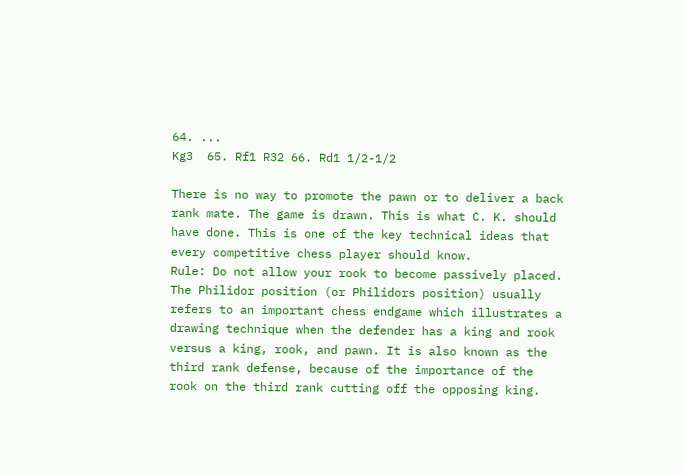64. ...
Kg3  65. Rf1 R32 66. Rd1 1/2-1/2

There is no way to promote the pawn or to deliver a back rank mate. The game is drawn. This is what C. K. should have done. This is one of the key technical ideas that every competitive chess player should know.
Rule: Do not allow your rook to become passively placed. The Philidor position (or Philidors position) usually refers to an important chess endgame which illustrates a drawing technique when the defender has a king and rook versus a king, rook, and pawn. It is also known as the third rank defense, because of the importance of the rook on the third rank cutting off the opposing king.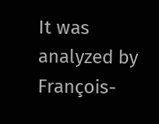It was analyzed by François-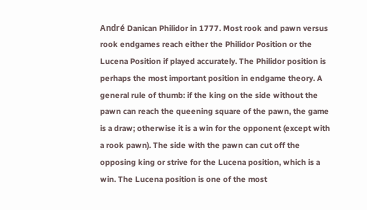André Danican Philidor in 1777. Most rook and pawn versus rook endgames reach either the Philidor Position or the Lucena Position if played accurately. The Philidor position is perhaps the most important position in endgame theory. A general rule of thumb: if the king on the side without the pawn can reach the queening square of the pawn, the game is a draw; otherwise it is a win for the opponent (except with a rook pawn). The side with the pawn can cut off the opposing king or strive for the Lucena position, which is a win. The Lucena position is one of the most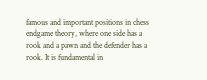famous and important positions in chess endgame theory, where one side has a rook and a pawn and the defender has a rook. It is fundamental in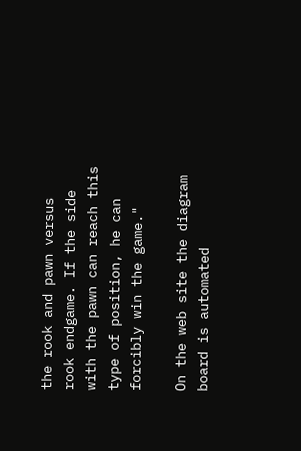the rook and pawn versus rook endgame. If the side with the pawn can reach this type of position, he can forcibly win the game."

On the web site the diagram board is automated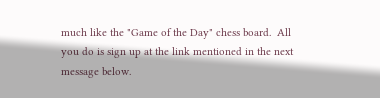much like the "Game of the Day" chess board.  All you do is sign up at the link mentioned in the next message below.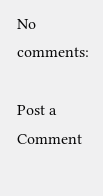No comments:

Post a Comment